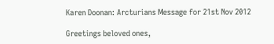Karen Doonan: Arcturians Message for 21st Nov 2012

Greetings beloved ones,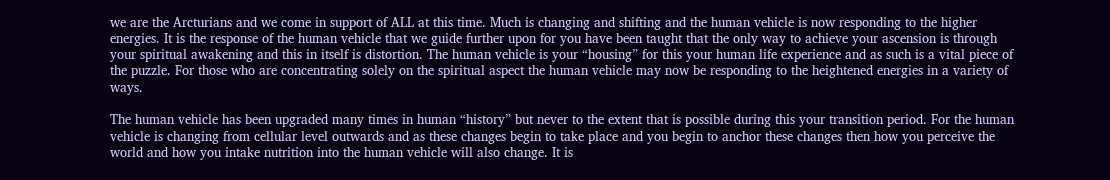we are the Arcturians and we come in support of ALL at this time. Much is changing and shifting and the human vehicle is now responding to the higher energies. It is the response of the human vehicle that we guide further upon for you have been taught that the only way to achieve your ascension is through your spiritual awakening and this in itself is distortion. The human vehicle is your “housing” for this your human life experience and as such is a vital piece of the puzzle. For those who are concentrating solely on the spiritual aspect the human vehicle may now be responding to the heightened energies in a variety of ways.

The human vehicle has been upgraded many times in human “history” but never to the extent that is possible during this your transition period. For the human vehicle is changing from cellular level outwards and as these changes begin to take place and you begin to anchor these changes then how you perceive the world and how you intake nutrition into the human vehicle will also change. It is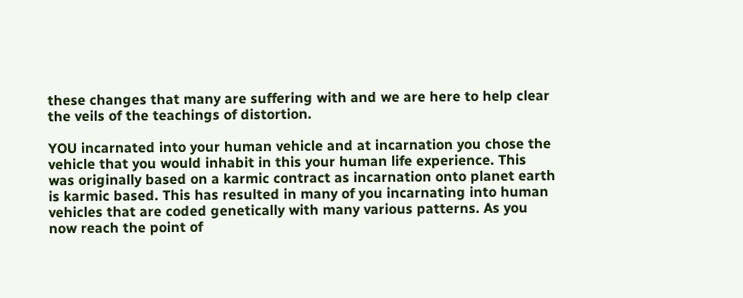these changes that many are suffering with and we are here to help clear the veils of the teachings of distortion.

YOU incarnated into your human vehicle and at incarnation you chose the vehicle that you would inhabit in this your human life experience. This was originally based on a karmic contract as incarnation onto planet earth is karmic based. This has resulted in many of you incarnating into human vehicles that are coded genetically with many various patterns. As you now reach the point of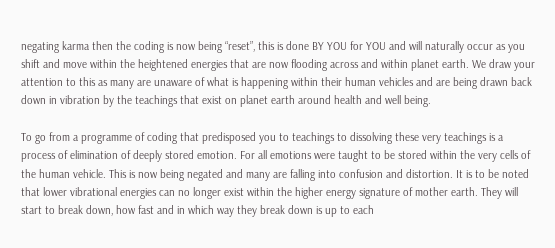negating karma then the coding is now being “reset”, this is done BY YOU for YOU and will naturally occur as you shift and move within the heightened energies that are now flooding across and within planet earth. We draw your attention to this as many are unaware of what is happening within their human vehicles and are being drawn back down in vibration by the teachings that exist on planet earth around health and well being.

To go from a programme of coding that predisposed you to teachings to dissolving these very teachings is a process of elimination of deeply stored emotion. For all emotions were taught to be stored within the very cells of the human vehicle. This is now being negated and many are falling into confusion and distortion. It is to be noted that lower vibrational energies can no longer exist within the higher energy signature of mother earth. They will start to break down, how fast and in which way they break down is up to each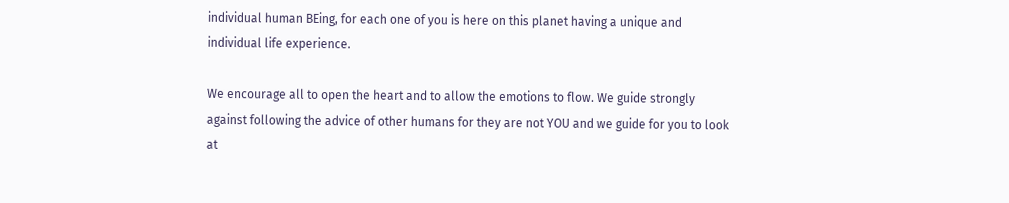individual human BEing, for each one of you is here on this planet having a unique and individual life experience.

We encourage all to open the heart and to allow the emotions to flow. We guide strongly against following the advice of other humans for they are not YOU and we guide for you to look at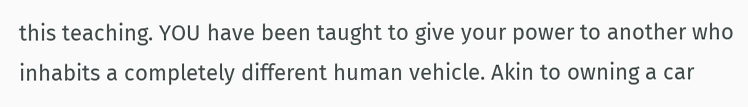this teaching. YOU have been taught to give your power to another who inhabits a completely different human vehicle. Akin to owning a car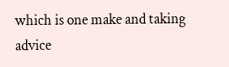which is one make and taking advice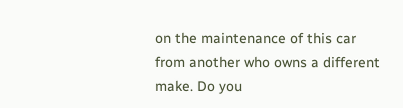on the maintenance of this car from another who owns a different make. Do you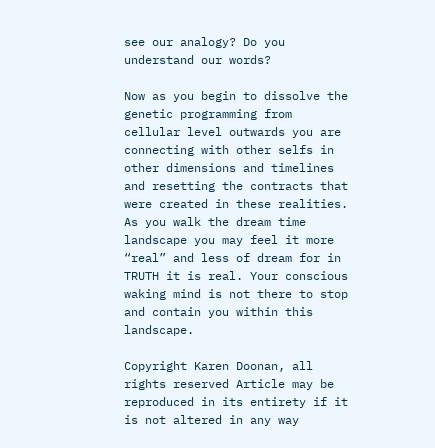see our analogy? Do you understand our words?

Now as you begin to dissolve the genetic programming from cellular level outwards you are connecting with other selfs in other dimensions and timelines and resetting the contracts that were created in these realities. As you walk the dream time landscape you may feel it more “real” and less of dream for in TRUTH it is real. Your conscious waking mind is not there to stop and contain you within this landscape.

Copyright Karen Doonan, all rights reserved Article may be reproduced in its entirety if it is not altered in any way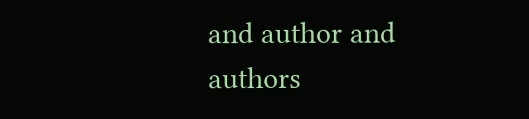and author and authors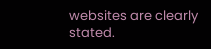websites are clearly stated.